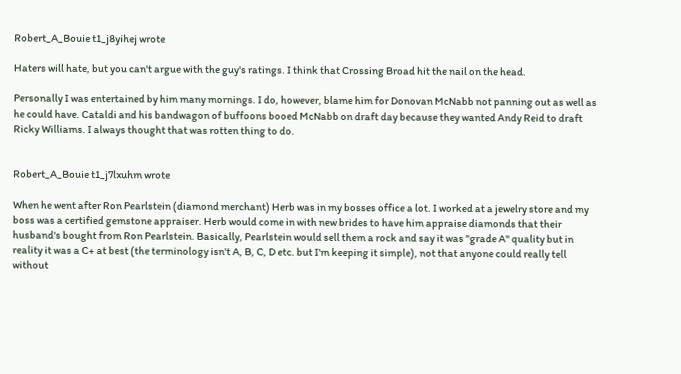Robert_A_Bouie t1_j8yihej wrote

Haters will hate, but you can't argue with the guy's ratings. I think that Crossing Broad hit the nail on the head.

Personally I was entertained by him many mornings. I do, however, blame him for Donovan McNabb not panning out as well as he could have. Cataldi and his bandwagon of buffoons booed McNabb on draft day because they wanted Andy Reid to draft Ricky Williams. I always thought that was rotten thing to do.


Robert_A_Bouie t1_j7lxuhm wrote

When he went after Ron Pearlstein (diamond merchant) Herb was in my bosses office a lot. I worked at a jewelry store and my boss was a certified gemstone appraiser. Herb would come in with new brides to have him appraise diamonds that their husband's bought from Ron Pearlstein. Basically, Pearlstein would sell them a rock and say it was "grade A" quality but in reality it was a C+ at best (the terminology isn't A, B, C, D etc. but I'm keeping it simple), not that anyone could really tell without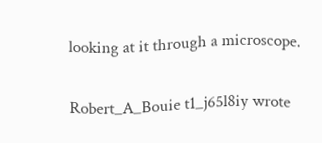looking at it through a microscope.


Robert_A_Bouie t1_j65l8iy wrote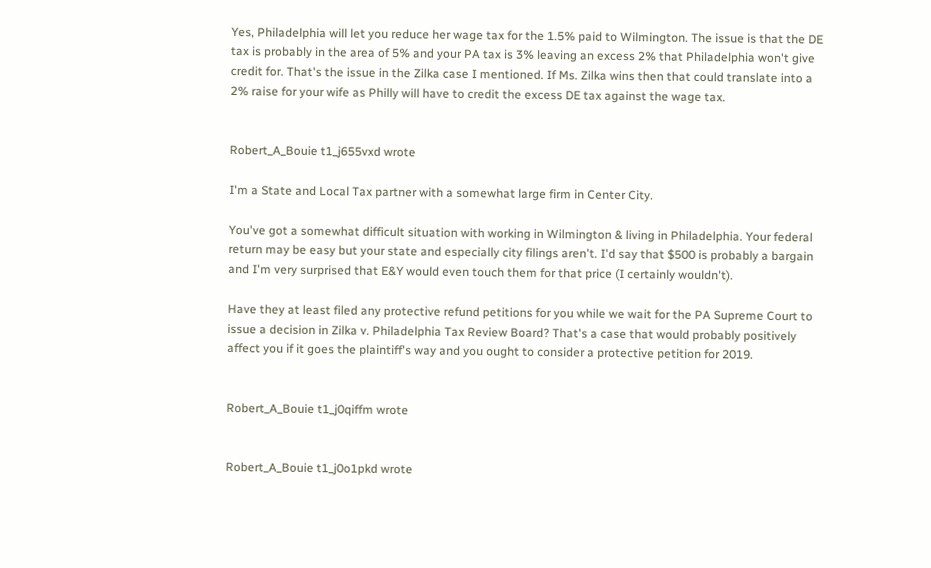Yes, Philadelphia will let you reduce her wage tax for the 1.5% paid to Wilmington. The issue is that the DE tax is probably in the area of 5% and your PA tax is 3% leaving an excess 2% that Philadelphia won't give credit for. That's the issue in the Zilka case I mentioned. If Ms. Zilka wins then that could translate into a 2% raise for your wife as Philly will have to credit the excess DE tax against the wage tax.


Robert_A_Bouie t1_j655vxd wrote

I'm a State and Local Tax partner with a somewhat large firm in Center City.

You've got a somewhat difficult situation with working in Wilmington & living in Philadelphia. Your federal return may be easy but your state and especially city filings aren't. I'd say that $500 is probably a bargain and I'm very surprised that E&Y would even touch them for that price (I certainly wouldn't).

Have they at least filed any protective refund petitions for you while we wait for the PA Supreme Court to issue a decision in Zilka v. Philadelphia Tax Review Board? That's a case that would probably positively affect you if it goes the plaintiff's way and you ought to consider a protective petition for 2019.


Robert_A_Bouie t1_j0qiffm wrote


Robert_A_Bouie t1_j0o1pkd wrote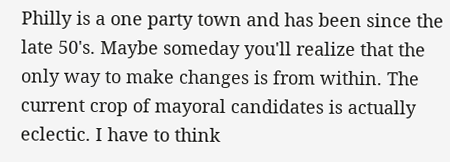Philly is a one party town and has been since the late 50's. Maybe someday you'll realize that the only way to make changes is from within. The current crop of mayoral candidates is actually eclectic. I have to think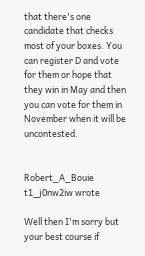that there's one candidate that checks most of your boxes. You can register D and vote for them or hope that they win in May and then you can vote for them in November when it will be uncontested.


Robert_A_Bouie t1_j0nw2iw wrote

Well then I'm sorry but your best course if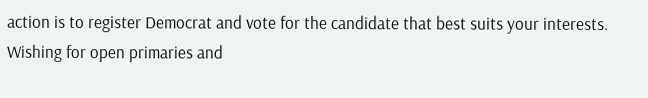action is to register Democrat and vote for the candidate that best suits your interests. Wishing for open primaries and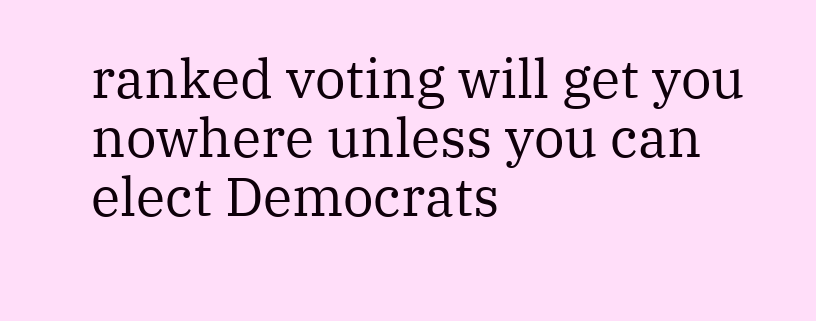ranked voting will get you nowhere unless you can elect Democrats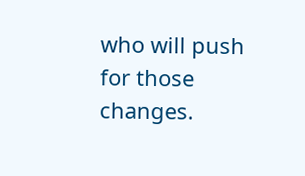who will push for those changes.